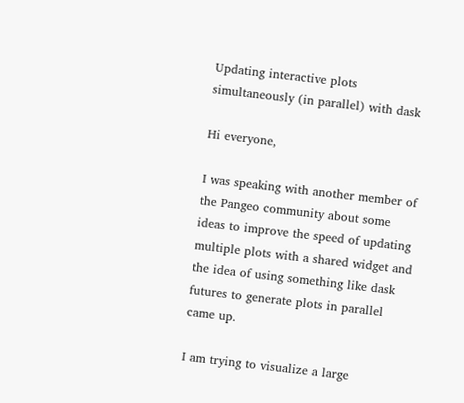Updating interactive plots simultaneously (in parallel) with dask

Hi everyone,

I was speaking with another member of the Pangeo community about some ideas to improve the speed of updating multiple plots with a shared widget and the idea of using something like dask futures to generate plots in parallel came up.

I am trying to visualize a large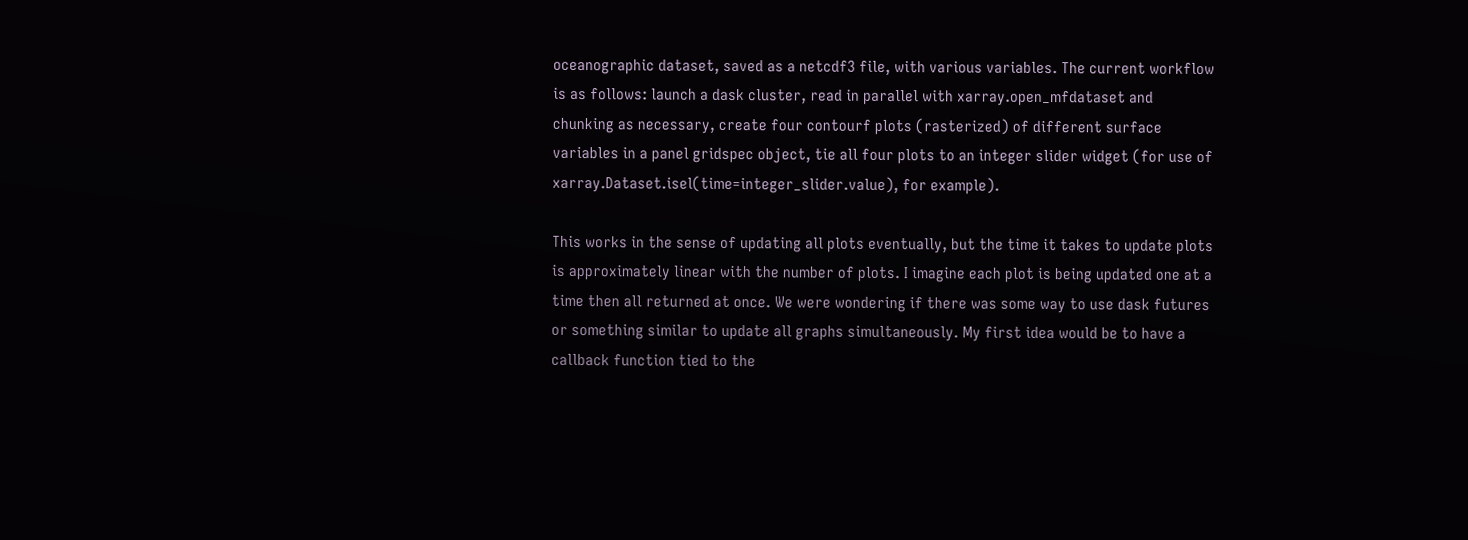oceanographic dataset, saved as a netcdf3 file, with various variables. The current workflow is as follows: launch a dask cluster, read in parallel with xarray.open_mfdataset and chunking as necessary, create four contourf plots (rasterized) of different surface variables in a panel gridspec object, tie all four plots to an integer slider widget (for use of xarray.Dataset.isel(time=integer_slider.value), for example).

This works in the sense of updating all plots eventually, but the time it takes to update plots is approximately linear with the number of plots. I imagine each plot is being updated one at a time then all returned at once. We were wondering if there was some way to use dask futures or something similar to update all graphs simultaneously. My first idea would be to have a callback function tied to the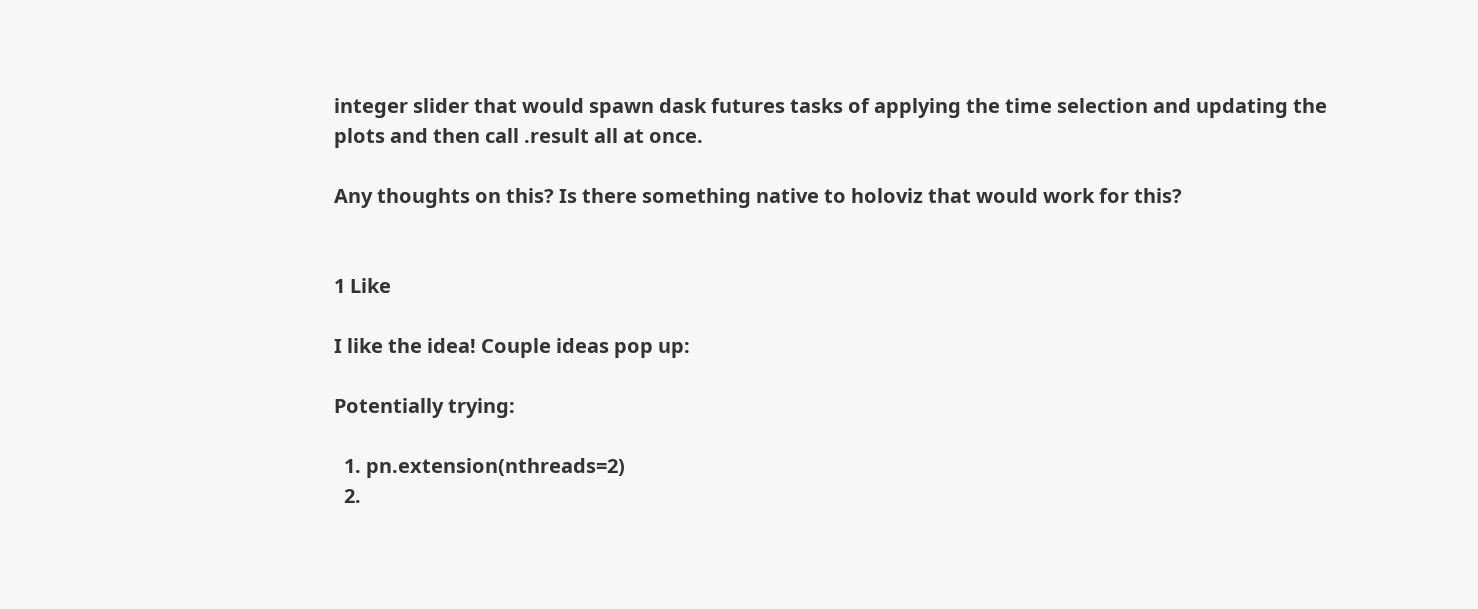integer slider that would spawn dask futures tasks of applying the time selection and updating the plots and then call .result all at once.

Any thoughts on this? Is there something native to holoviz that would work for this?


1 Like

I like the idea! Couple ideas pop up:

Potentially trying:

  1. pn.extension(nthreads=2)
  2.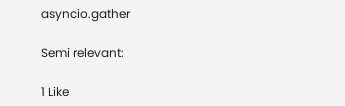asyncio.gather

Semi relevant:

1 Like